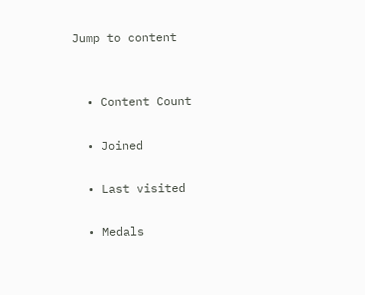Jump to content


  • Content Count

  • Joined

  • Last visited

  • Medals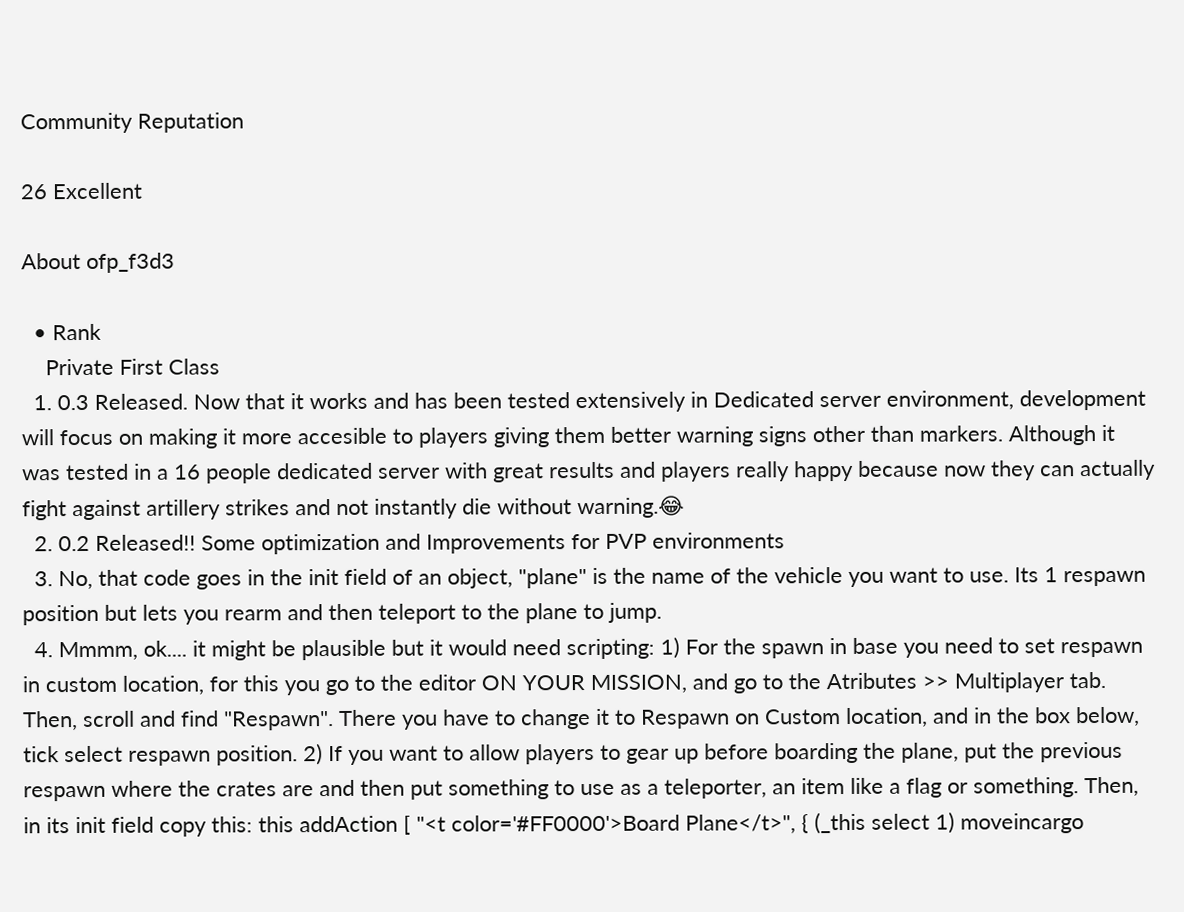Community Reputation

26 Excellent

About ofp_f3d3

  • Rank
    Private First Class
  1. 0.3 Released. Now that it works and has been tested extensively in Dedicated server environment, development will focus on making it more accesible to players giving them better warning signs other than markers. Although it was tested in a 16 people dedicated server with great results and players really happy because now they can actually fight against artillery strikes and not instantly die without warning.😂
  2. 0.2 Released!! Some optimization and Improvements for PVP environments
  3. No, that code goes in the init field of an object, "plane" is the name of the vehicle you want to use. Its 1 respawn position but lets you rearm and then teleport to the plane to jump.
  4. Mmmm, ok.... it might be plausible but it would need scripting: 1) For the spawn in base you need to set respawn in custom location, for this you go to the editor ON YOUR MISSION, and go to the Atributes >> Multiplayer tab. Then, scroll and find "Respawn". There you have to change it to Respawn on Custom location, and in the box below, tick select respawn position. 2) If you want to allow players to gear up before boarding the plane, put the previous respawn where the crates are and then put something to use as a teleporter, an item like a flag or something. Then, in its init field copy this: this addAction [ "<t color='#FF0000'>Board Plane</t>", { (_this select 1) moveincargo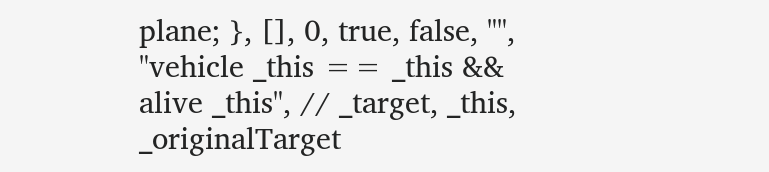plane; }, [], 0, true, false, "", "vehicle _this == _this && alive _this", // _target, _this, _originalTarget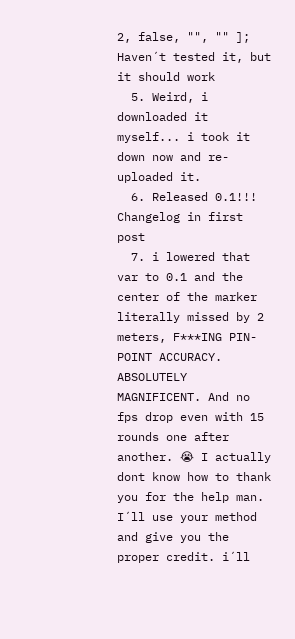2, false, "", "" ]; Haven´t tested it, but it should work
  5. Weird, i downloaded it myself... i took it down now and re-uploaded it.
  6. Released 0.1!!! Changelog in first post
  7. i lowered that var to 0.1 and the center of the marker literally missed by 2 meters, F***ING PIN-POINT ACCURACY. ABSOLUTELY MAGNIFICENT. And no fps drop even with 15 rounds one after another. 😭 I actually dont know how to thank you for the help man. I´ll use your method and give you the proper credit. i´ll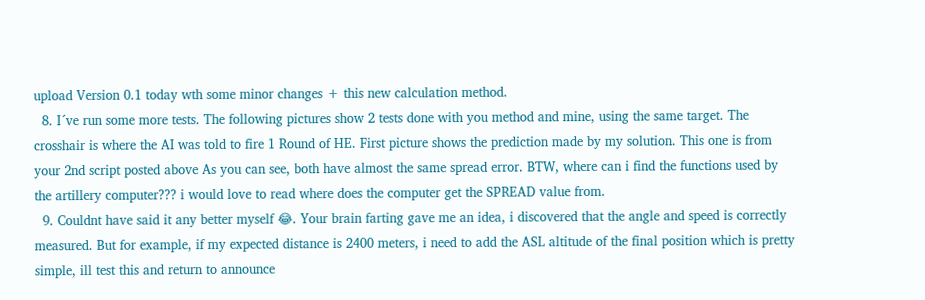upload Version 0.1 today wth some minor changes + this new calculation method.
  8. I´ve run some more tests. The following pictures show 2 tests done with you method and mine, using the same target. The crosshair is where the AI was told to fire 1 Round of HE. First picture shows the prediction made by my solution. This one is from your 2nd script posted above As you can see, both have almost the same spread error. BTW, where can i find the functions used by the artillery computer??? i would love to read where does the computer get the SPREAD value from.
  9. Couldnt have said it any better myself 😂. Your brain farting gave me an idea, i discovered that the angle and speed is correctly measured. But for example, if my expected distance is 2400 meters, i need to add the ASL altitude of the final position which is pretty simple, ill test this and return to announce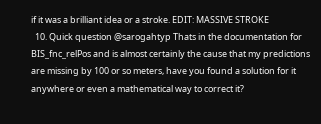if it was a brilliant idea or a stroke. EDIT: MASSIVE STROKE
  10. Quick question @sarogahtyp Thats in the documentation for BIS_fnc_relPos and is almost certainly the cause that my predictions are missing by 100 or so meters, have you found a solution for it anywhere or even a mathematical way to correct it?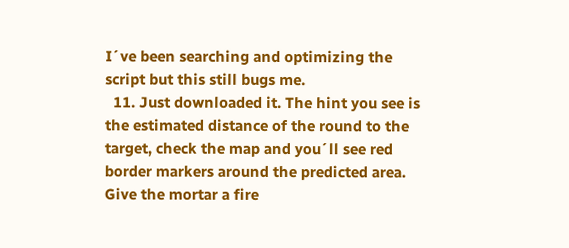I´ve been searching and optimizing the script but this still bugs me.
  11. Just downloaded it. The hint you see is the estimated distance of the round to the target, check the map and you´ll see red border markers around the predicted area. Give the mortar a fire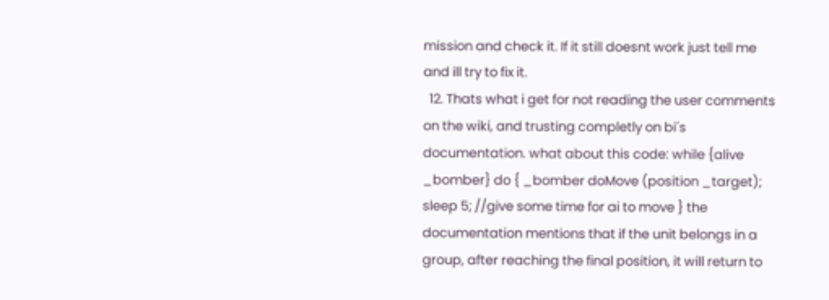mission and check it. If it still doesnt work just tell me and ill try to fix it.
  12. Thats what i get for not reading the user comments on the wiki, and trusting completly on bi´s documentation. what about this code: while {alive _bomber} do { _bomber doMove (position _target); sleep 5; //give some time for ai to move } the documentation mentions that if the unit belongs in a group, after reaching the final position, it will return to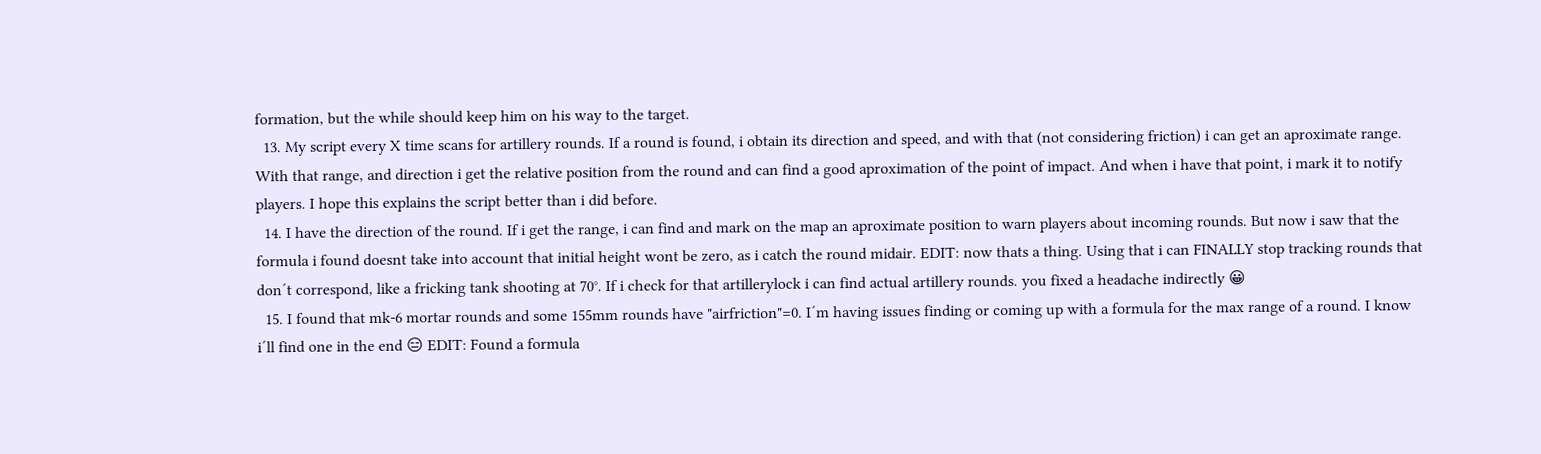formation, but the while should keep him on his way to the target.
  13. My script every X time scans for artillery rounds. If a round is found, i obtain its direction and speed, and with that (not considering friction) i can get an aproximate range. With that range, and direction i get the relative position from the round and can find a good aproximation of the point of impact. And when i have that point, i mark it to notify players. I hope this explains the script better than i did before.
  14. I have the direction of the round. If i get the range, i can find and mark on the map an aproximate position to warn players about incoming rounds. But now i saw that the formula i found doesnt take into account that initial height wont be zero, as i catch the round midair. EDIT: now thats a thing. Using that i can FINALLY stop tracking rounds that don´t correspond, like a fricking tank shooting at 70°. If i check for that artillerylock i can find actual artillery rounds. you fixed a headache indirectly 😀
  15. I found that mk-6 mortar rounds and some 155mm rounds have "airfriction"=0. I´m having issues finding or coming up with a formula for the max range of a round. I know i´ll find one in the end 😑 EDIT: Found a formula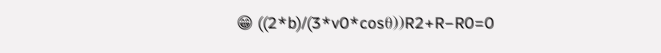😁 ((2*b)/(3*v0*cosθ))R2+R−R0=0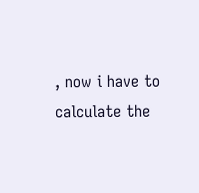, now i have to calculate the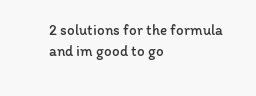2 solutions for the formula and im good to go